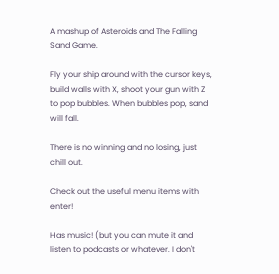A mashup of Asteroids and The Falling Sand Game.

Fly your ship around with the cursor keys, build walls with X, shoot your gun with Z to pop bubbles. When bubbles pop, sand will fall.

There is no winning and no losing, just chill out.

Check out the useful menu items with enter!

Has music! (but you can mute it and listen to podcasts or whatever. I don't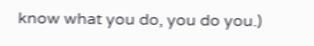know what you do, you do you.)